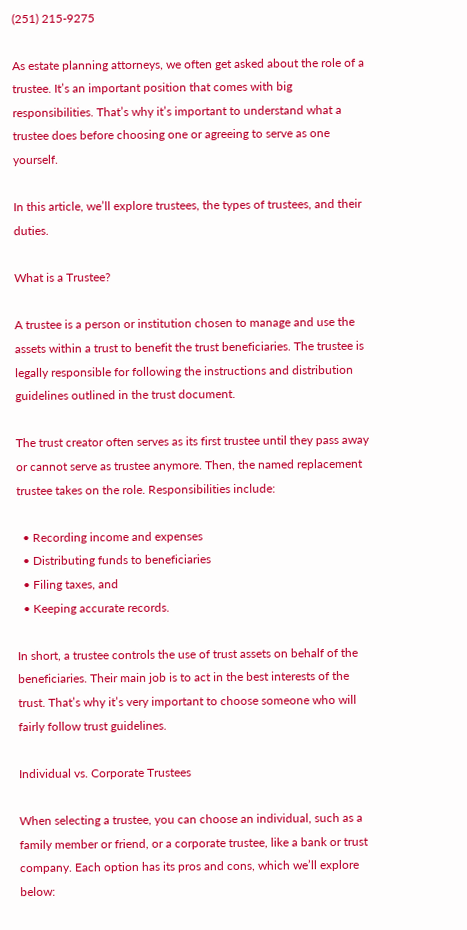(251) 215-9275

As estate planning attorneys, we often get asked about the role of a trustee. It’s an important position that comes with big responsibilities. That’s why it’s important to understand what a trustee does before choosing one or agreeing to serve as one yourself.

In this article, we’ll explore trustees, the types of trustees, and their duties.

What is a Trustee?

A trustee is a person or institution chosen to manage and use the assets within a trust to benefit the trust beneficiaries. The trustee is legally responsible for following the instructions and distribution guidelines outlined in the trust document.

The trust creator often serves as its first trustee until they pass away or cannot serve as trustee anymore. Then, the named replacement trustee takes on the role. Responsibilities include:

  • Recording income and expenses
  • Distributing funds to beneficiaries
  • Filing taxes, and
  • Keeping accurate records.

In short, a trustee controls the use of trust assets on behalf of the beneficiaries. Their main job is to act in the best interests of the trust. That’s why it’s very important to choose someone who will fairly follow trust guidelines.

Individual vs. Corporate Trustees

When selecting a trustee, you can choose an individual, such as a family member or friend, or a corporate trustee, like a bank or trust company. Each option has its pros and cons, which we’ll explore below: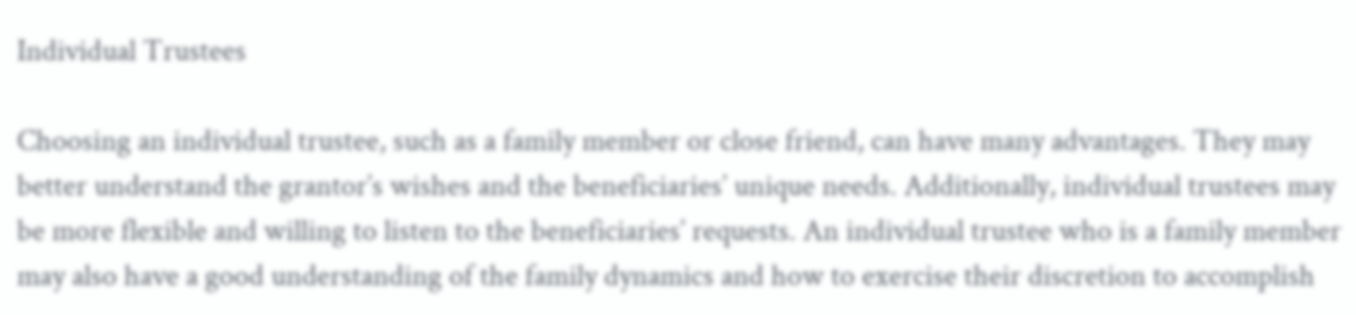Individual Trustees

Choosing an individual trustee, such as a family member or close friend, can have many advantages. They may better understand the grantor’s wishes and the beneficiaries’ unique needs. Additionally, individual trustees may be more flexible and willing to listen to the beneficiaries’ requests. An individual trustee who is a family member may also have a good understanding of the family dynamics and how to exercise their discretion to accomplish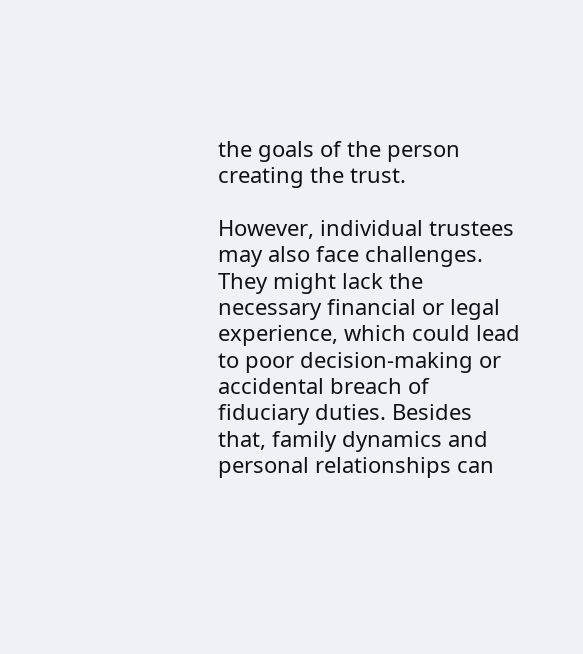the goals of the person creating the trust.

However, individual trustees may also face challenges. They might lack the necessary financial or legal experience, which could lead to poor decision-making or accidental breach of fiduciary duties. Besides that, family dynamics and personal relationships can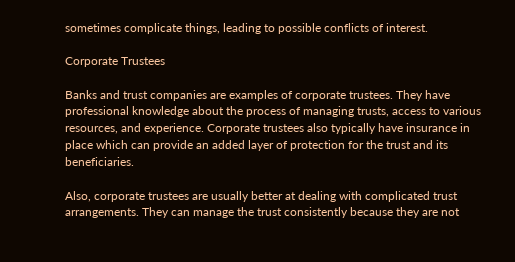sometimes complicate things, leading to possible conflicts of interest.

Corporate Trustees

Banks and trust companies are examples of corporate trustees. They have professional knowledge about the process of managing trusts, access to various resources, and experience. Corporate trustees also typically have insurance in place which can provide an added layer of protection for the trust and its beneficiaries.

Also, corporate trustees are usually better at dealing with complicated trust arrangements. They can manage the trust consistently because they are not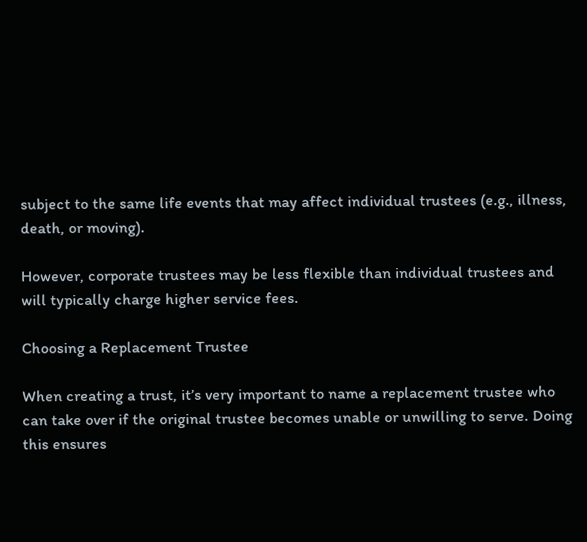subject to the same life events that may affect individual trustees (e.g., illness, death, or moving).

However, corporate trustees may be less flexible than individual trustees and will typically charge higher service fees.

Choosing a Replacement Trustee

When creating a trust, it’s very important to name a replacement trustee who can take over if the original trustee becomes unable or unwilling to serve. Doing this ensures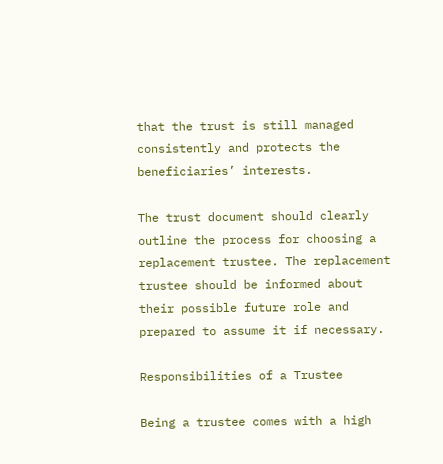that the trust is still managed consistently and protects the beneficiaries’ interests.

The trust document should clearly outline the process for choosing a replacement trustee. The replacement trustee should be informed about their possible future role and prepared to assume it if necessary.

Responsibilities of a Trustee

Being a trustee comes with a high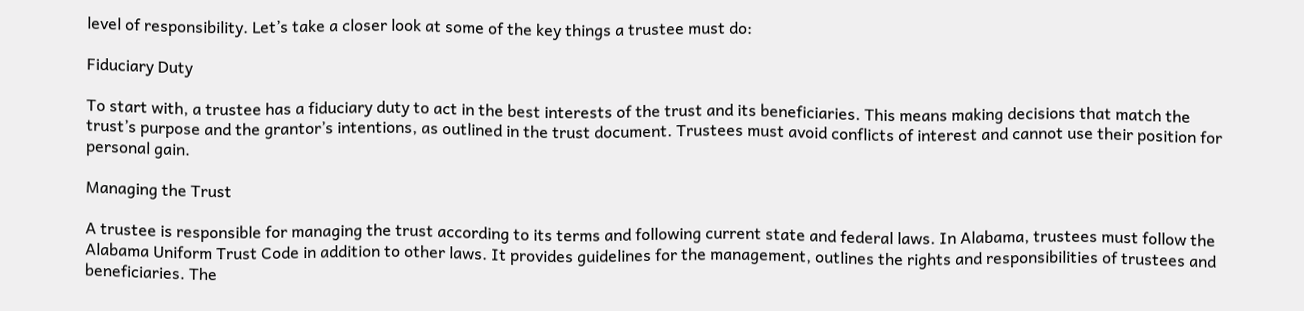level of responsibility. Let’s take a closer look at some of the key things a trustee must do:

Fiduciary Duty

To start with, a trustee has a fiduciary duty to act in the best interests of the trust and its beneficiaries. This means making decisions that match the trust’s purpose and the grantor’s intentions, as outlined in the trust document. Trustees must avoid conflicts of interest and cannot use their position for personal gain.

Managing the Trust

A trustee is responsible for managing the trust according to its terms and following current state and federal laws. In Alabama, trustees must follow the Alabama Uniform Trust Code in addition to other laws. It provides guidelines for the management, outlines the rights and responsibilities of trustees and beneficiaries. The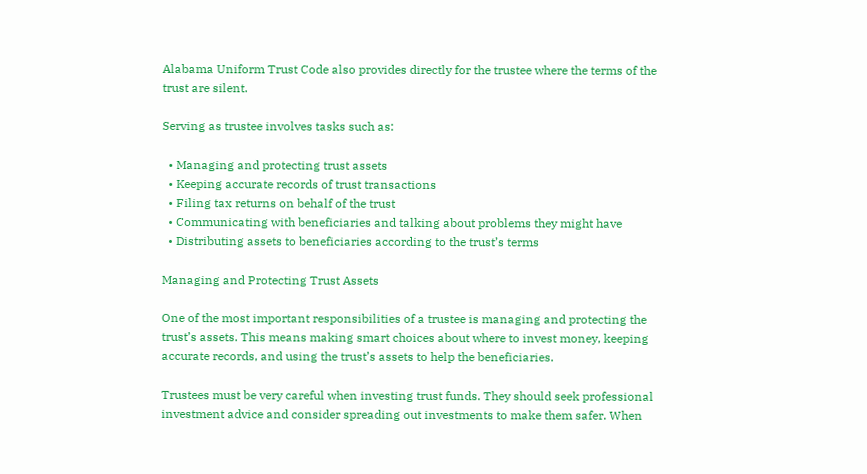Alabama Uniform Trust Code also provides directly for the trustee where the terms of the trust are silent.

Serving as trustee involves tasks such as:

  • Managing and protecting trust assets
  • Keeping accurate records of trust transactions
  • Filing tax returns on behalf of the trust
  • Communicating with beneficiaries and talking about problems they might have
  • Distributing assets to beneficiaries according to the trust’s terms

Managing and Protecting Trust Assets

One of the most important responsibilities of a trustee is managing and protecting the trust’s assets. This means making smart choices about where to invest money, keeping accurate records, and using the trust’s assets to help the beneficiaries.

Trustees must be very careful when investing trust funds. They should seek professional investment advice and consider spreading out investments to make them safer. When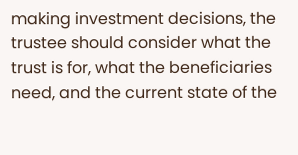making investment decisions, the trustee should consider what the trust is for, what the beneficiaries need, and the current state of the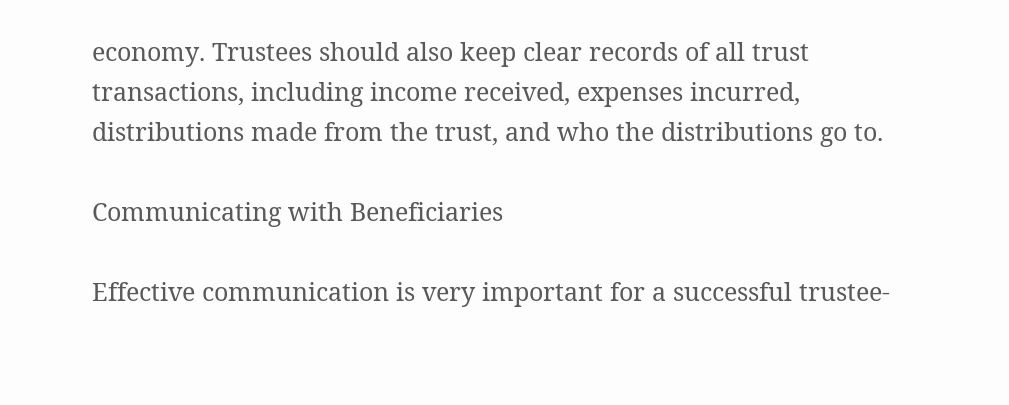economy. Trustees should also keep clear records of all trust transactions, including income received, expenses incurred, distributions made from the trust, and who the distributions go to.

Communicating with Beneficiaries

Effective communication is very important for a successful trustee-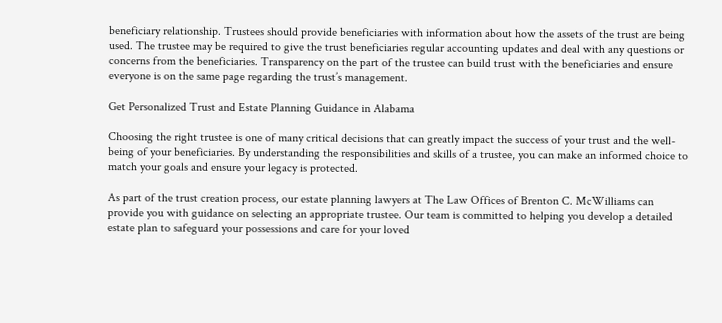beneficiary relationship. Trustees should provide beneficiaries with information about how the assets of the trust are being used. The trustee may be required to give the trust beneficiaries regular accounting updates and deal with any questions or concerns from the beneficiaries. Transparency on the part of the trustee can build trust with the beneficiaries and ensure everyone is on the same page regarding the trust’s management.

Get Personalized Trust and Estate Planning Guidance in Alabama

Choosing the right trustee is one of many critical decisions that can greatly impact the success of your trust and the well-being of your beneficiaries. By understanding the responsibilities and skills of a trustee, you can make an informed choice to match your goals and ensure your legacy is protected.

As part of the trust creation process, our estate planning lawyers at The Law Offices of Brenton C. McWilliams can provide you with guidance on selecting an appropriate trustee. Our team is committed to helping you develop a detailed estate plan to safeguard your possessions and care for your loved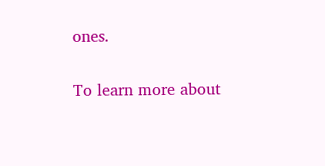ones.

To learn more about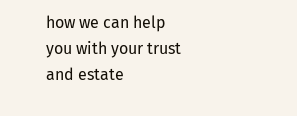how we can help you with your trust and estate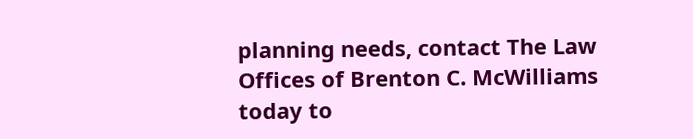planning needs, contact The Law Offices of Brenton C. McWilliams today to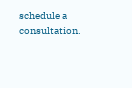schedule a consultation.